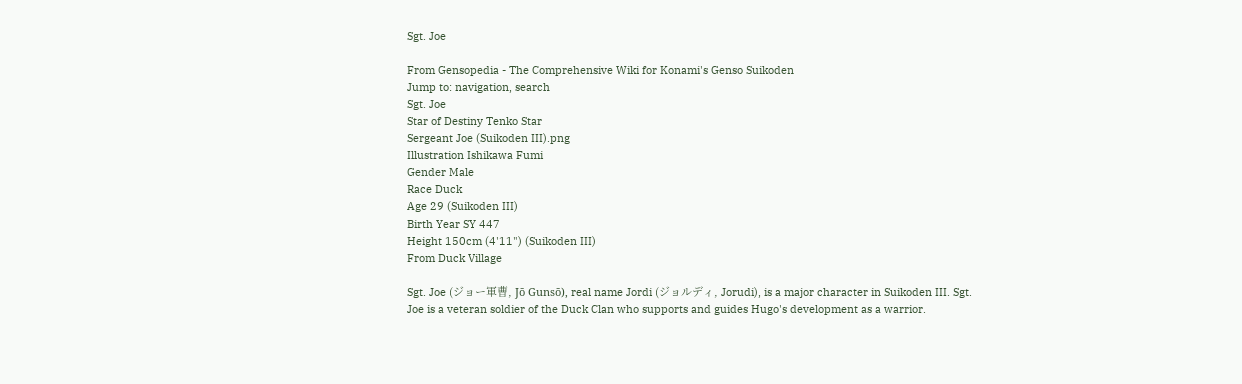Sgt. Joe

From Gensopedia - The Comprehensive Wiki for Konami's Genso Suikoden
Jump to: navigation, search
Sgt. Joe
Star of Destiny Tenko Star
Sergeant Joe (Suikoden III).png
Illustration Ishikawa Fumi
Gender Male
Race Duck
Age 29 (Suikoden III)
Birth Year SY 447
Height 150cm (4'11") (Suikoden III)
From Duck Village

Sgt. Joe (ジョー軍曹, Jō Gunsō), real name Jordi (ジョルディ, Jorudi), is a major character in Suikoden III. Sgt. Joe is a veteran soldier of the Duck Clan who supports and guides Hugo's development as a warrior.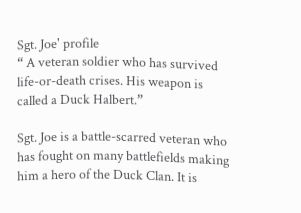Sgt. Joe' profile
“ A veteran soldier who has survived life-or-death crises. His weapon is called a Duck Halbert.”

Sgt. Joe is a battle-scarred veteran who has fought on many battlefields making him a hero of the Duck Clan. It is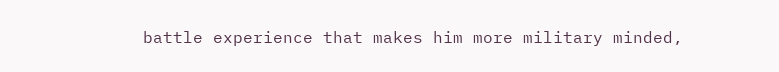battle experience that makes him more military minded,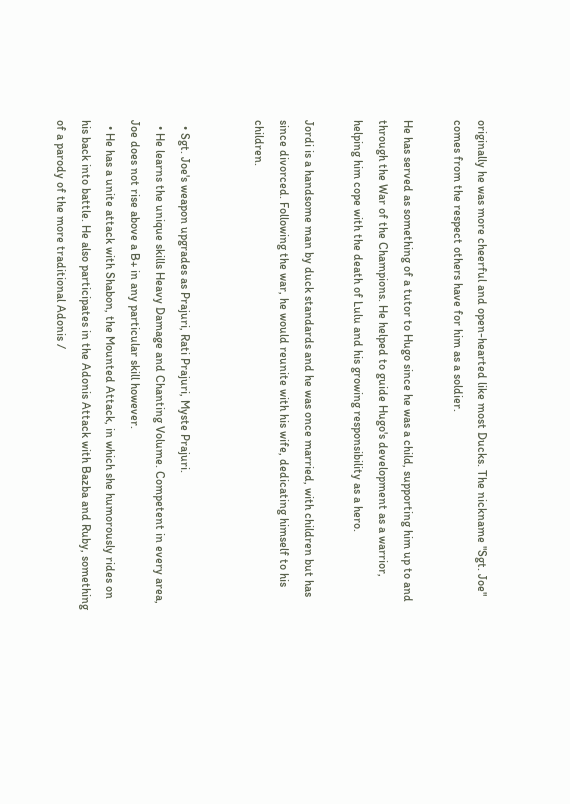originally he was more cheerful and open-hearted like most Ducks. The nickname "Sgt. Joe" comes from the respect others have for him as a soldier.

He has served as something of a tutor to Hugo since he was a child, supporting him up to and through the War of the Champions. He helped to guide Hugo's development as a warrior, helping him cope with the death of Lulu and his growing responsibility as a hero.

Jordi is a handsome man by duck standards and he was once married, with children but has since divorced. Following the war, he would reunite with his wife, dedicating himself to his children.


  • Sgt. Joe's weapon upgrades as Prajuri, Rati Prajuri, Myste Prajuri.
  • He learns the unique skills Heavy Damage and Chanting Volume. Competent in every area, Joe does not rise above a B+ in any particular skill however.
  • He has a unite attack with Shabon, the Mounted Attack, in which she humorously rides on his back into battle. He also participates in the Adonis Attack with Bazba and Ruby, something of a parody of the more traditional Adonis /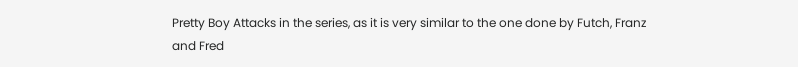Pretty Boy Attacks in the series, as it is very similar to the one done by Futch, Franz and Fred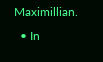Maximillian.
  • In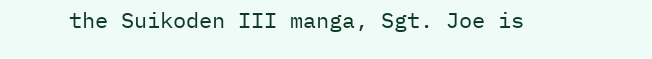the Suikoden III manga, Sgt. Joe is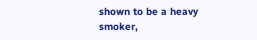shown to be a heavy smoker,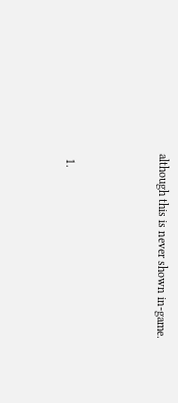although this is never shown in-game.



  1.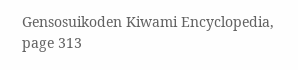Gensosuikoden Kiwami Encyclopedia, page 313